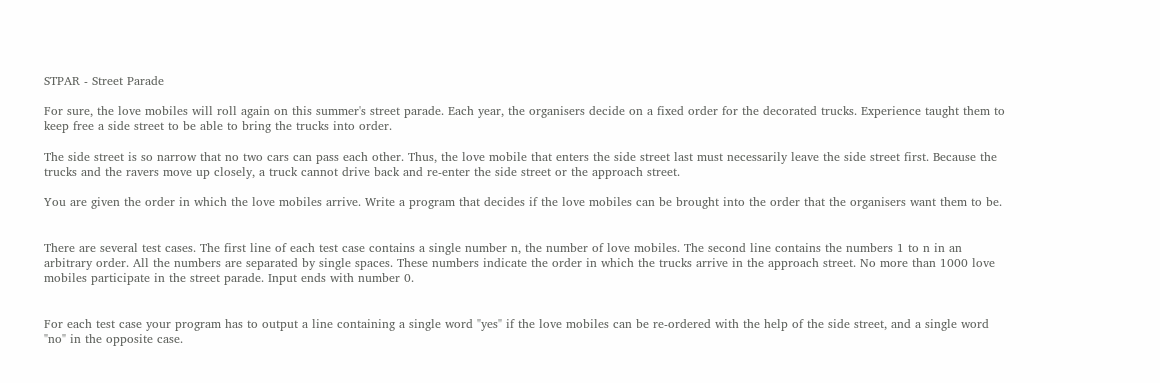STPAR - Street Parade

For sure, the love mobiles will roll again on this summer's street parade. Each year, the organisers decide on a fixed order for the decorated trucks. Experience taught them to keep free a side street to be able to bring the trucks into order.

The side street is so narrow that no two cars can pass each other. Thus, the love mobile that enters the side street last must necessarily leave the side street first. Because the trucks and the ravers move up closely, a truck cannot drive back and re-enter the side street or the approach street.

You are given the order in which the love mobiles arrive. Write a program that decides if the love mobiles can be brought into the order that the organisers want them to be.


There are several test cases. The first line of each test case contains a single number n, the number of love mobiles. The second line contains the numbers 1 to n in an arbitrary order. All the numbers are separated by single spaces. These numbers indicate the order in which the trucks arrive in the approach street. No more than 1000 love mobiles participate in the street parade. Input ends with number 0.


For each test case your program has to output a line containing a single word "yes" if the love mobiles can be re-ordered with the help of the side street, and a single word "no" in the opposite case.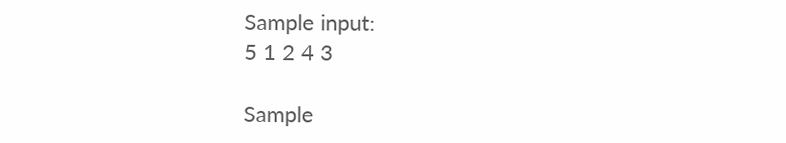Sample input:
5 1 2 4 3

Sample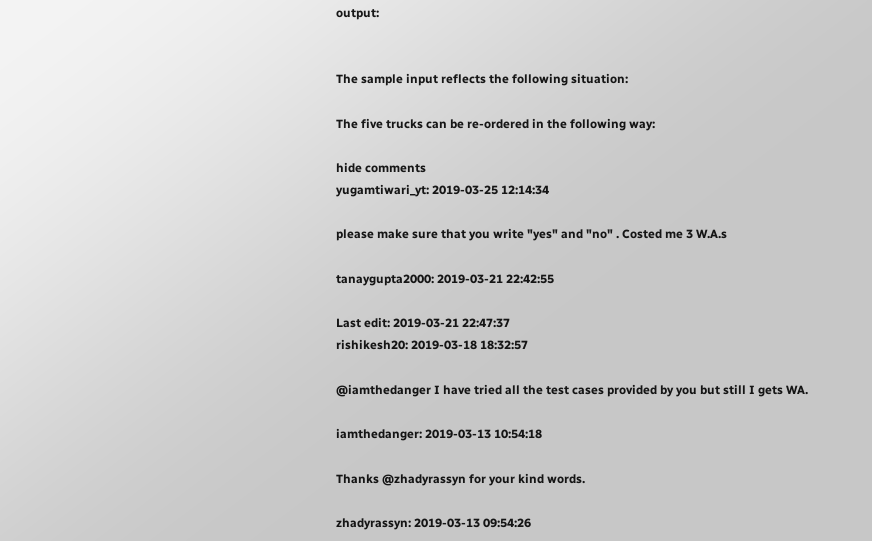output:


The sample input reflects the following situation:

The five trucks can be re-ordered in the following way:

hide comments
yugamtiwari_yt: 2019-03-25 12:14:34

please make sure that you write "yes" and "no" . Costed me 3 W.A.s

tanaygupta2000: 2019-03-21 22:42:55

Last edit: 2019-03-21 22:47:37
rishikesh20: 2019-03-18 18:32:57

@iamthedanger I have tried all the test cases provided by you but still I gets WA.

iamthedanger: 2019-03-13 10:54:18

Thanks @zhadyrassyn for your kind words.

zhadyrassyn: 2019-03-13 09:54:26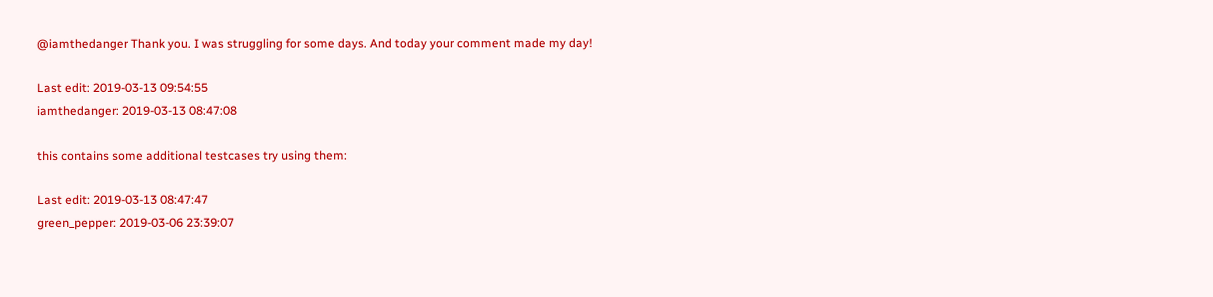@iamthedanger Thank you. I was struggling for some days. And today your comment made my day!

Last edit: 2019-03-13 09:54:55
iamthedanger: 2019-03-13 08:47:08

this contains some additional testcases try using them:

Last edit: 2019-03-13 08:47:47
green_pepper: 2019-03-06 23:39:07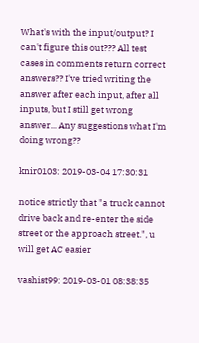What's with the input/output? I can't figure this out??? All test cases in comments return correct answers?? I've tried writing the answer after each input, after all inputs, but I still get wrong answer... Any suggestions what I'm doing wrong??

knir0103: 2019-03-04 17:30:31

notice strictly that "a truck cannot drive back and re-enter the side street or the approach street.", u will get AC easier

vashist99: 2019-03-01 08:38:35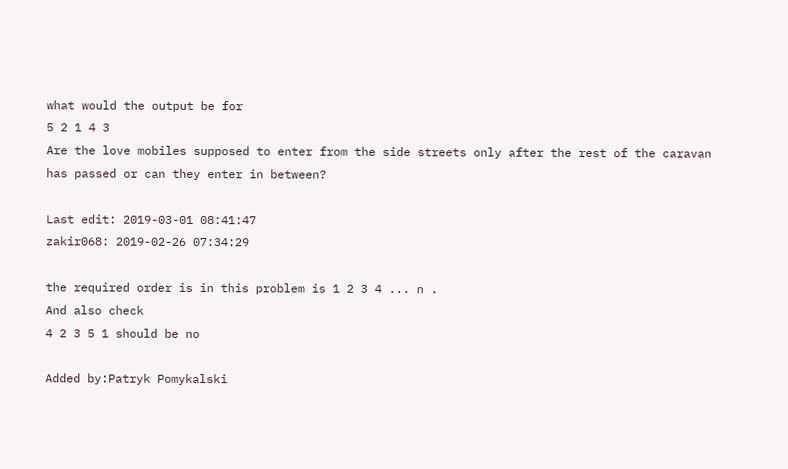what would the output be for
5 2 1 4 3
Are the love mobiles supposed to enter from the side streets only after the rest of the caravan has passed or can they enter in between?

Last edit: 2019-03-01 08:41:47
zakir068: 2019-02-26 07:34:29

the required order is in this problem is 1 2 3 4 ... n .
And also check
4 2 3 5 1 should be no

Added by:Patryk Pomykalski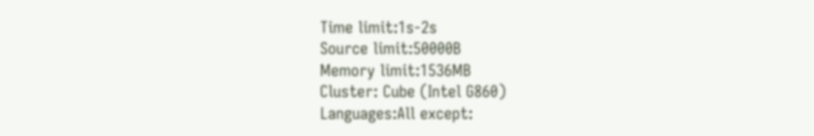Time limit:1s-2s
Source limit:50000B
Memory limit:1536MB
Cluster: Cube (Intel G860)
Languages:All except: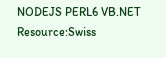NODEJS PERL6 VB.NET
Resource:Swiss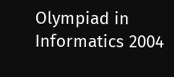Olympiad in Informatics 2004